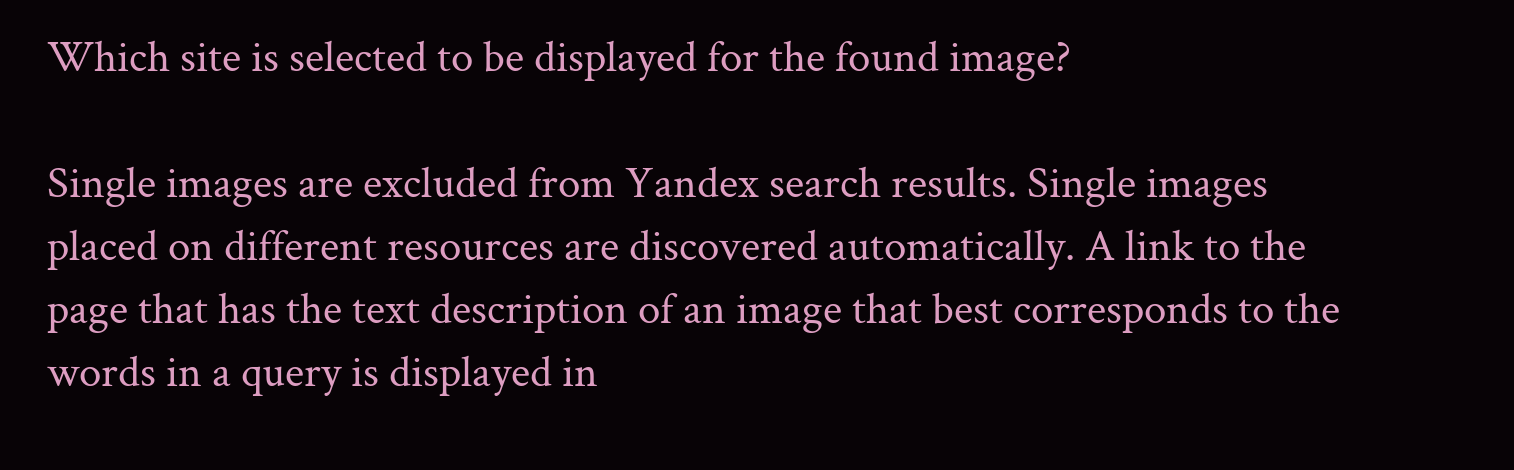Which site is selected to be displayed for the found image?

Single images are excluded from Yandex search results. Single images placed on different resources are discovered automatically. A link to the page that has the text description of an image that best corresponds to the words in a query is displayed in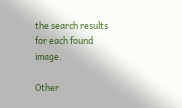the search results for each found image.

Other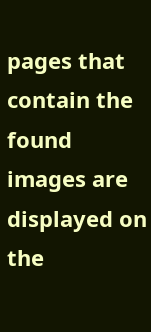pages that contain the found images are displayed on the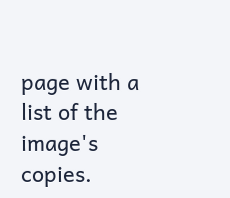page with a list of the image's copies.